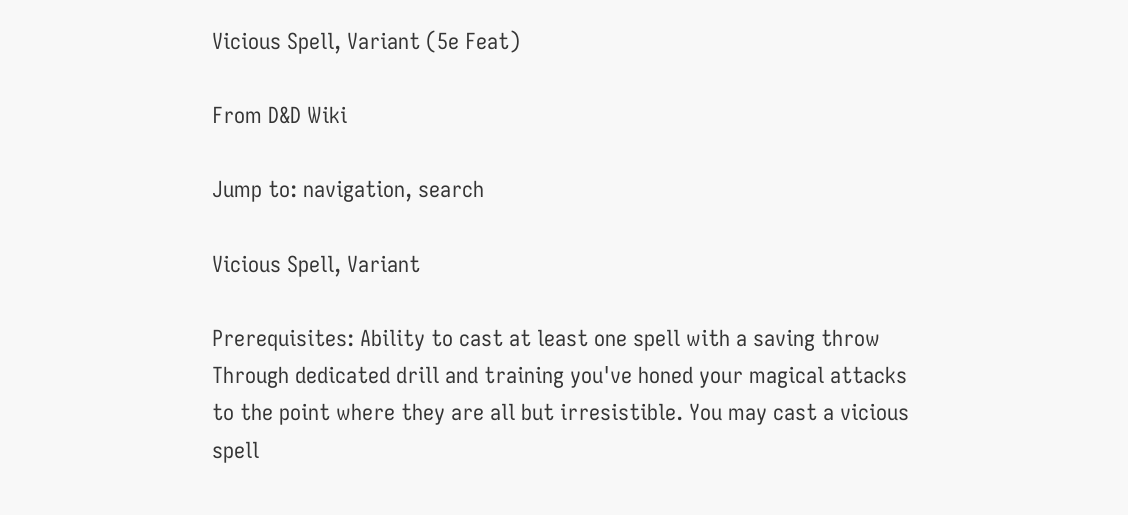Vicious Spell, Variant (5e Feat)

From D&D Wiki

Jump to: navigation, search

Vicious Spell, Variant

Prerequisites: Ability to cast at least one spell with a saving throw
Through dedicated drill and training you've honed your magical attacks to the point where they are all but irresistible. You may cast a vicious spell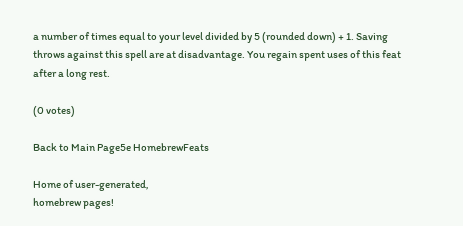a number of times equal to your level divided by 5 (rounded down) + 1. Saving throws against this spell are at disadvantage. You regain spent uses of this feat after a long rest.

(0 votes)

Back to Main Page5e HomebrewFeats

Home of user-generated,
homebrew pages!